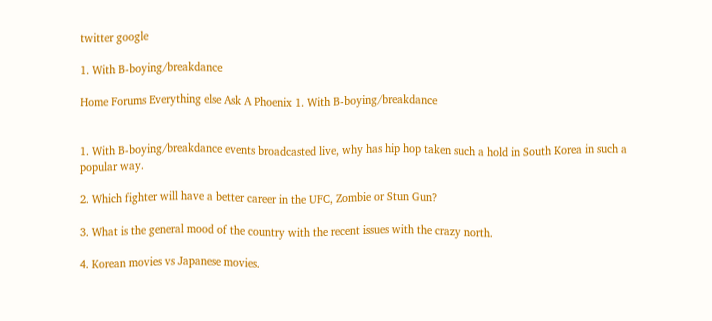twitter google

1. With B-boying/breakdance

Home Forums Everything else Ask A Phoenix 1. With B-boying/breakdance


1. With B-boying/breakdance events broadcasted live, why has hip hop taken such a hold in South Korea in such a popular way.

2. Which fighter will have a better career in the UFC, Zombie or Stun Gun?

3. What is the general mood of the country with the recent issues with the crazy north.

4. Korean movies vs Japanese movies.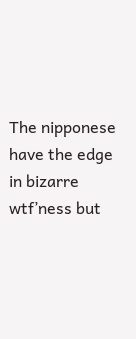The nipponese have the edge in bizarre wtf’ness but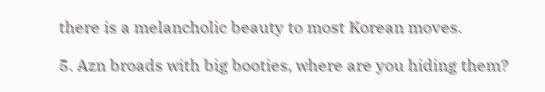there is a melancholic beauty to most Korean moves.

5. Azn broads with big booties, where are you hiding them?